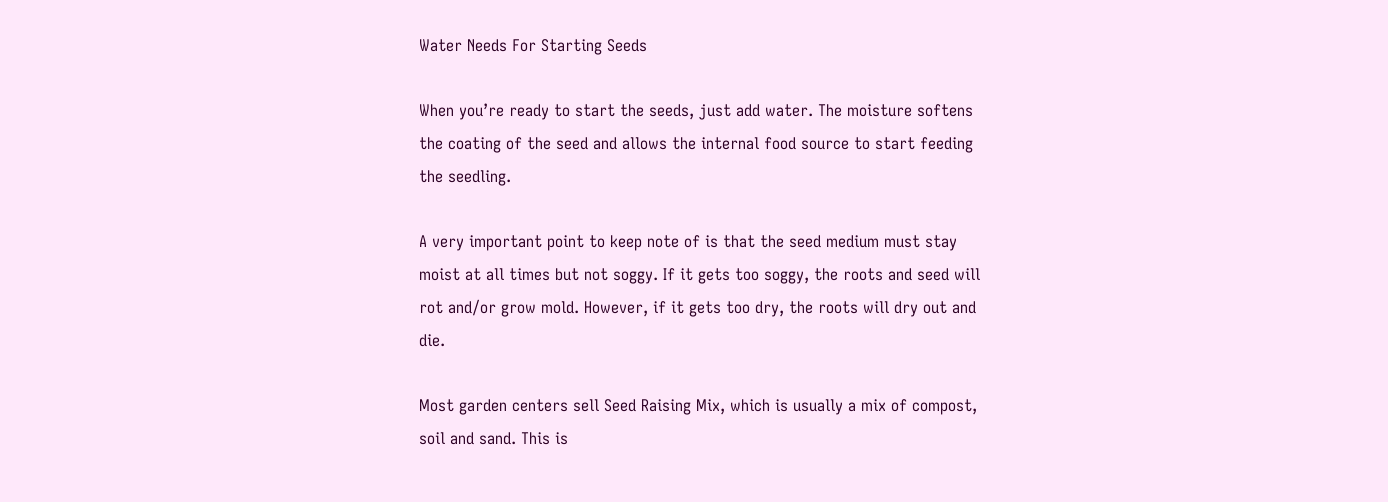Water Needs For Starting Seeds

When you’re ready to start the seeds, just add water. The moisture softens the coating of the seed and allows the internal food source to start feeding the seedling.

A very important point to keep note of is that the seed medium must stay moist at all times but not soggy. If it gets too soggy, the roots and seed will rot and/or grow mold. However, if it gets too dry, the roots will dry out and die.

Most garden centers sell Seed Raising Mix, which is usually a mix of compost, soil and sand. This is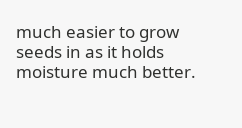much easier to grow seeds in as it holds moisture much better.